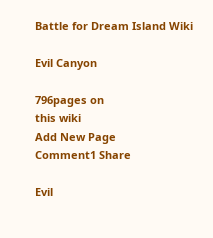Battle for Dream Island Wiki

Evil Canyon

796pages on
this wiki
Add New Page
Comment1 Share

Evil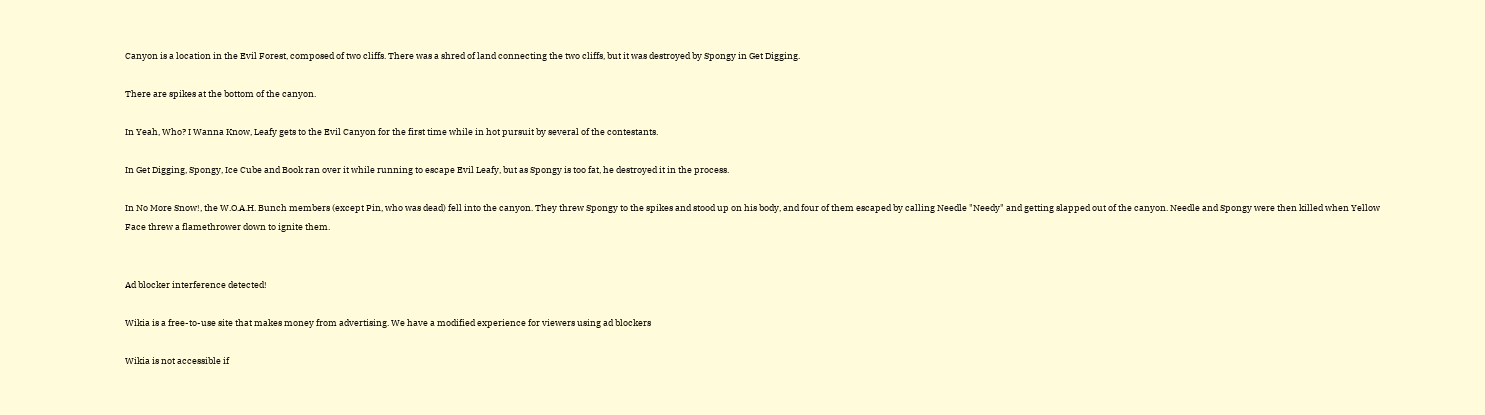Canyon is a location in the Evil Forest, composed of two cliffs. There was a shred of land connecting the two cliffs, but it was destroyed by Spongy in Get Digging.

There are spikes at the bottom of the canyon.

In Yeah, Who? I Wanna Know, Leafy gets to the Evil Canyon for the first time while in hot pursuit by several of the contestants.

In Get Digging, Spongy, Ice Cube and Book ran over it while running to escape Evil Leafy, but as Spongy is too fat, he destroyed it in the process.

In No More Snow!, the W.O.A.H. Bunch members (except Pin, who was dead) fell into the canyon. They threw Spongy to the spikes and stood up on his body, and four of them escaped by calling Needle "Needy" and getting slapped out of the canyon. Needle and Spongy were then killed when Yellow Face threw a flamethrower down to ignite them.


Ad blocker interference detected!

Wikia is a free-to-use site that makes money from advertising. We have a modified experience for viewers using ad blockers

Wikia is not accessible if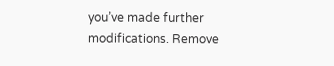you’ve made further modifications. Remove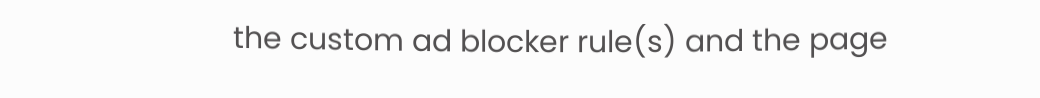the custom ad blocker rule(s) and the page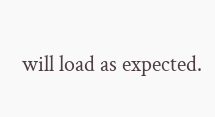will load as expected.